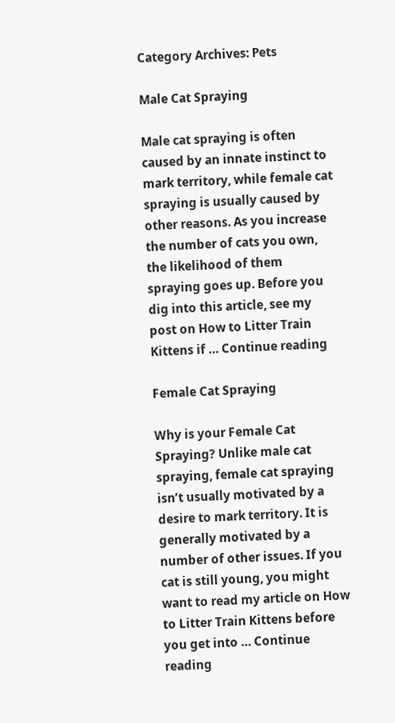Category Archives: Pets

Male Cat Spraying

Male cat spraying is often caused by an innate instinct to mark territory, while female cat spraying is usually caused by other reasons. As you increase the number of cats you own, the likelihood of them spraying goes up. Before you dig into this article, see my post on How to Litter Train Kittens if … Continue reading

Female Cat Spraying

Why is your Female Cat Spraying? Unlike male cat spraying, female cat spraying isn’t usually motivated by a desire to mark territory. It is generally motivated by a number of other issues. If you cat is still young, you might want to read my article on How to Litter Train Kittens before you get into … Continue reading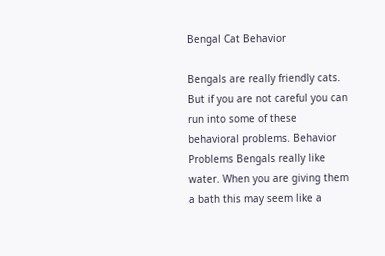Bengal Cat Behavior

Bengals are really friendly cats. But if you are not careful you can run into some of these behavioral problems. Behavior Problems Bengals really like water. When you are giving them a bath this may seem like a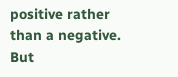positive rather than a negative. But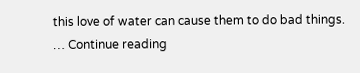this love of water can cause them to do bad things. … Continue reading